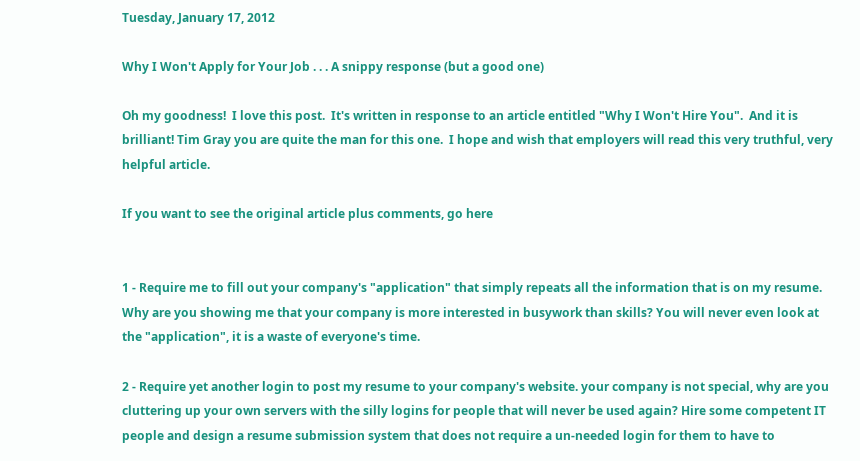Tuesday, January 17, 2012

Why I Won't Apply for Your Job . . . A snippy response (but a good one)

Oh my goodness!  I love this post.  It's written in response to an article entitled "Why I Won't Hire You".  And it is brilliant! Tim Gray you are quite the man for this one.  I hope and wish that employers will read this very truthful, very helpful article.

If you want to see the original article plus comments, go here


1 - Require me to fill out your company's "application" that simply repeats all the information that is on my resume. Why are you showing me that your company is more interested in busywork than skills? You will never even look at the "application", it is a waste of everyone's time.

2 - Require yet another login to post my resume to your company's website. your company is not special, why are you cluttering up your own servers with the silly logins for people that will never be used again? Hire some competent IT people and design a resume submission system that does not require a un-needed login for them to have to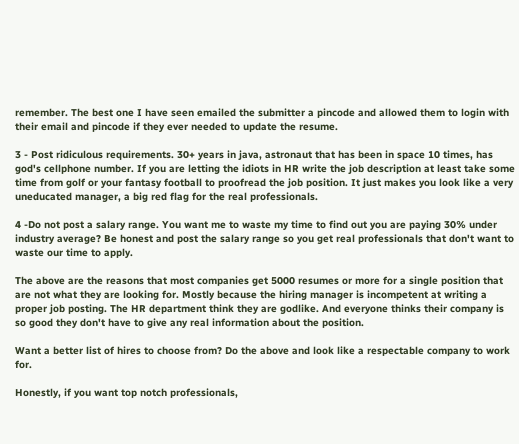remember. The best one I have seen emailed the submitter a pincode and allowed them to login with their email and pincode if they ever needed to update the resume.

3 - Post ridiculous requirements. 30+ years in java, astronaut that has been in space 10 times, has god's cellphone number. If you are letting the idiots in HR write the job description at least take some time from golf or your fantasy football to proofread the job position. It just makes you look like a very uneducated manager, a big red flag for the real professionals.

4 -Do not post a salary range. You want me to waste my time to find out you are paying 30% under industry average? Be honest and post the salary range so you get real professionals that don't want to waste our time to apply.

The above are the reasons that most companies get 5000 resumes or more for a single position that are not what they are looking for. Mostly because the hiring manager is incompetent at writing a proper job posting. The HR department think they are godlike. And everyone thinks their company is so good they don't have to give any real information about the position.

Want a better list of hires to choose from? Do the above and look like a respectable company to work for.

Honestly, if you want top notch professionals,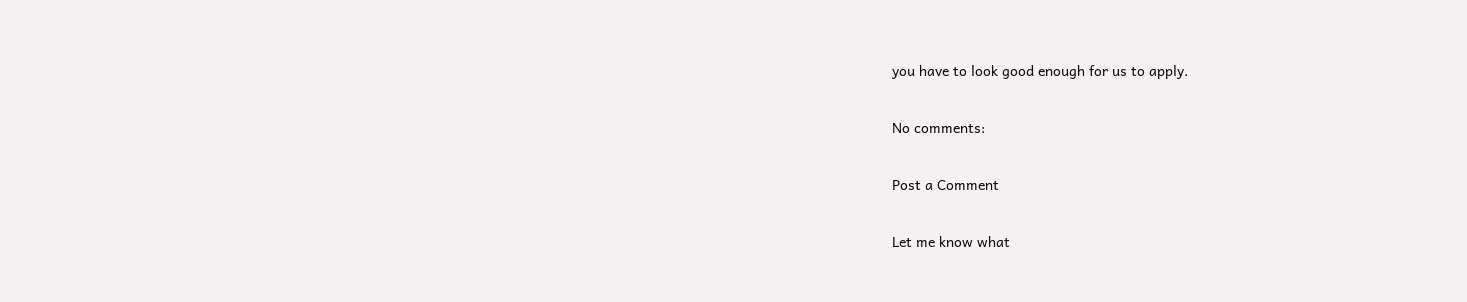you have to look good enough for us to apply.

No comments:

Post a Comment

Let me know what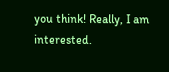you think! Really, I am interested.